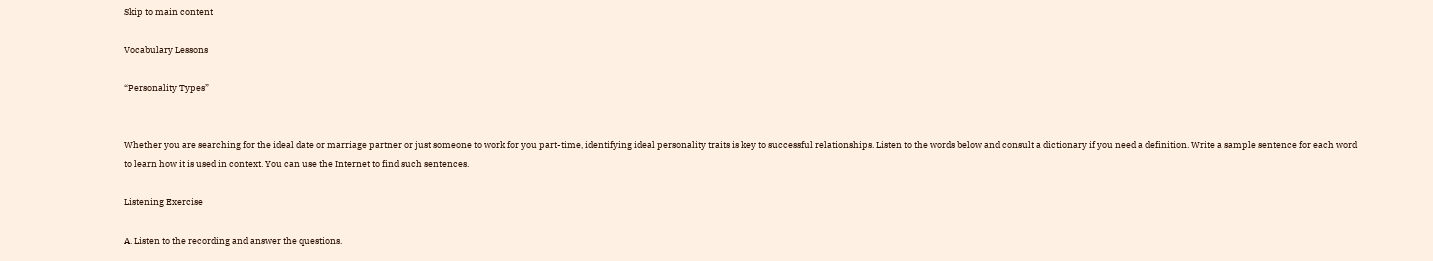Skip to main content

Vocabulary Lessons

“Personality Types”


Whether you are searching for the ideal date or marriage partner or just someone to work for you part-time, identifying ideal personality traits is key to successful relationships. Listen to the words below and consult a dictionary if you need a definition. Write a sample sentence for each word to learn how it is used in context. You can use the Internet to find such sentences.

Listening Exercise

A. Listen to the recording and answer the questions.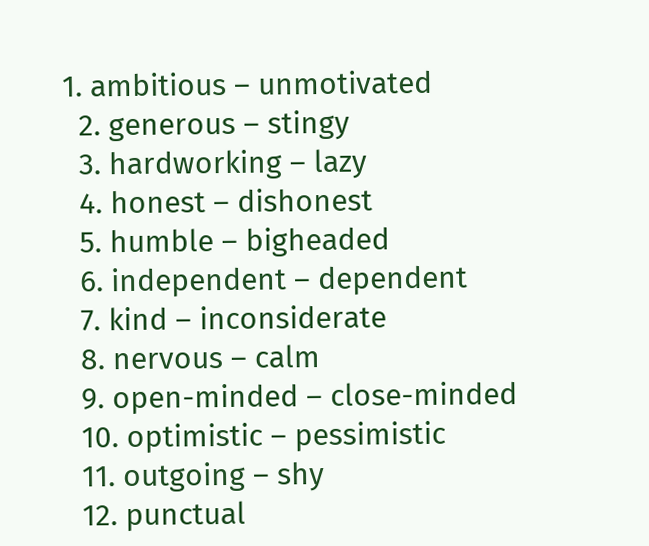1. ambitious – unmotivated
  2. generous – stingy
  3. hardworking – lazy
  4. honest – dishonest
  5. humble – bigheaded
  6. independent – dependent
  7. kind – inconsiderate
  8. nervous – calm
  9. open-minded – close-minded
  10. optimistic – pessimistic
  11. outgoing – shy
  12. punctual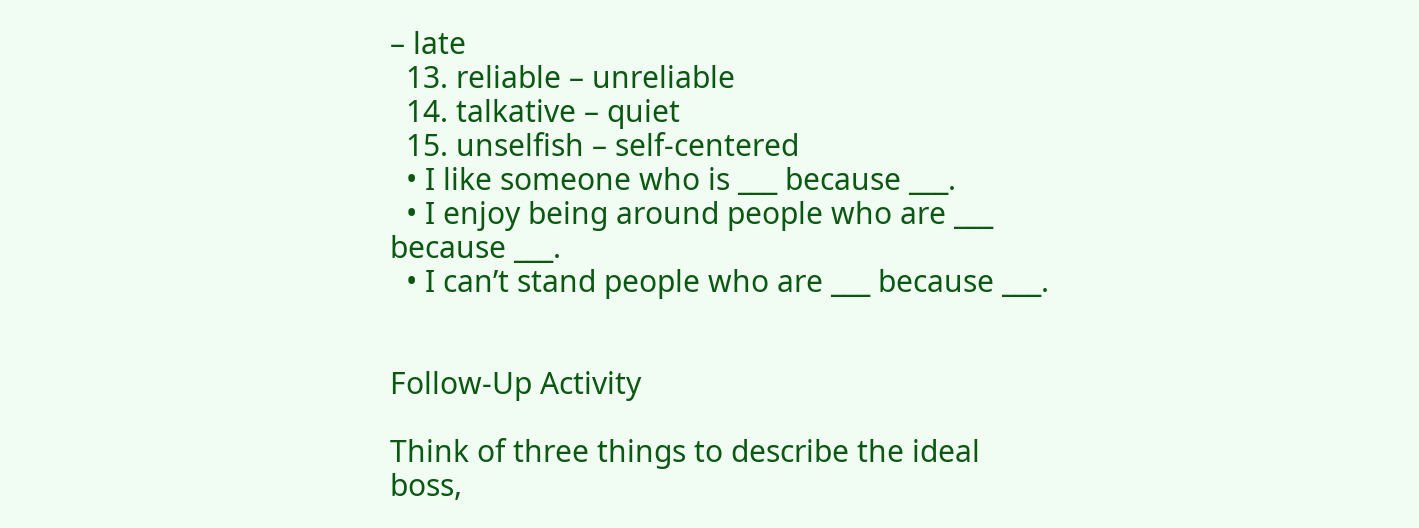– late
  13. reliable – unreliable
  14. talkative – quiet
  15. unselfish – self-centered
  • I like someone who is ___ because ___.
  • I enjoy being around people who are ___ because ___.
  • I can’t stand people who are ___ because ___.


Follow-Up Activity

Think of three things to describe the ideal boss,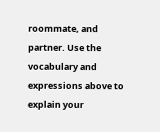roommate, and partner. Use the vocabulary and expressions above to explain your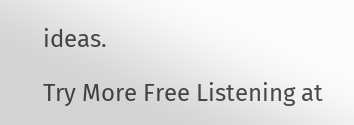ideas.

Try More Free Listening at